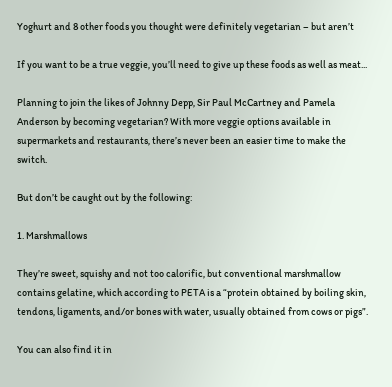Yoghurt and 8 other foods you thought were definitely vegetarian – but aren’t

If you want to be a true veggie, you’ll need to give up these foods as well as meat...

Planning to join the likes of Johnny Depp, Sir Paul McCartney and Pamela Anderson by becoming vegetarian? With more veggie options available in supermarkets and restaurants, there’s never been an easier time to make the switch.

But don’t be caught out by the following:

1. Marshmallows

They’re sweet, squishy and not too calorific, but conventional marshmallow contains gelatine, which according to PETA is a “protein obtained by boiling skin, tendons, ligaments, and/or bones with water, usually obtained from cows or pigs”.

You can also find it in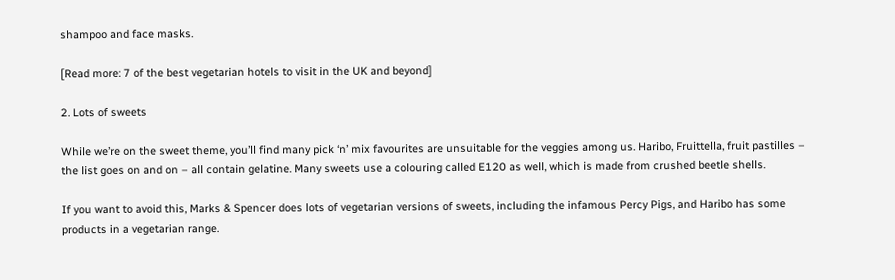shampoo and face masks.

[Read more: 7 of the best vegetarian hotels to visit in the UK and beyond]

2. Lots of sweets

While we’re on the sweet theme, you’ll find many pick ‘n’ mix favourites are unsuitable for the veggies among us. Haribo, Fruittella, fruit pastilles – the list goes on and on – all contain gelatine. Many sweets use a colouring called E120 as well, which is made from crushed beetle shells.

If you want to avoid this, Marks & Spencer does lots of vegetarian versions of sweets, including the infamous Percy Pigs, and Haribo has some products in a vegetarian range.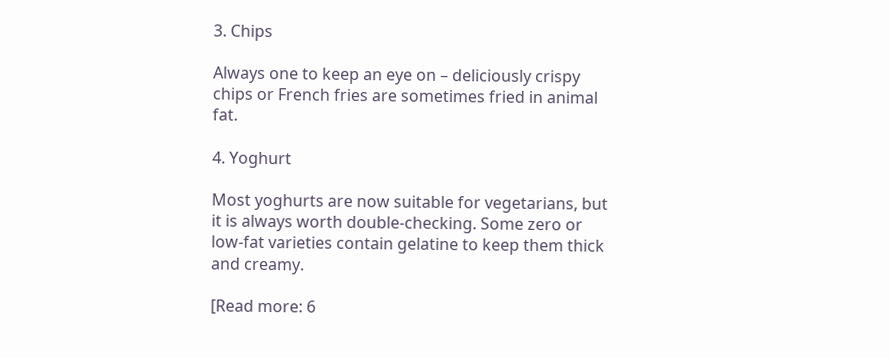3. Chips

Always one to keep an eye on – deliciously crispy chips or French fries are sometimes fried in animal fat.

4. Yoghurt

Most yoghurts are now suitable for vegetarians, but it is always worth double-checking. Some zero or low-fat varieties contain gelatine to keep them thick and creamy.

[Read more: 6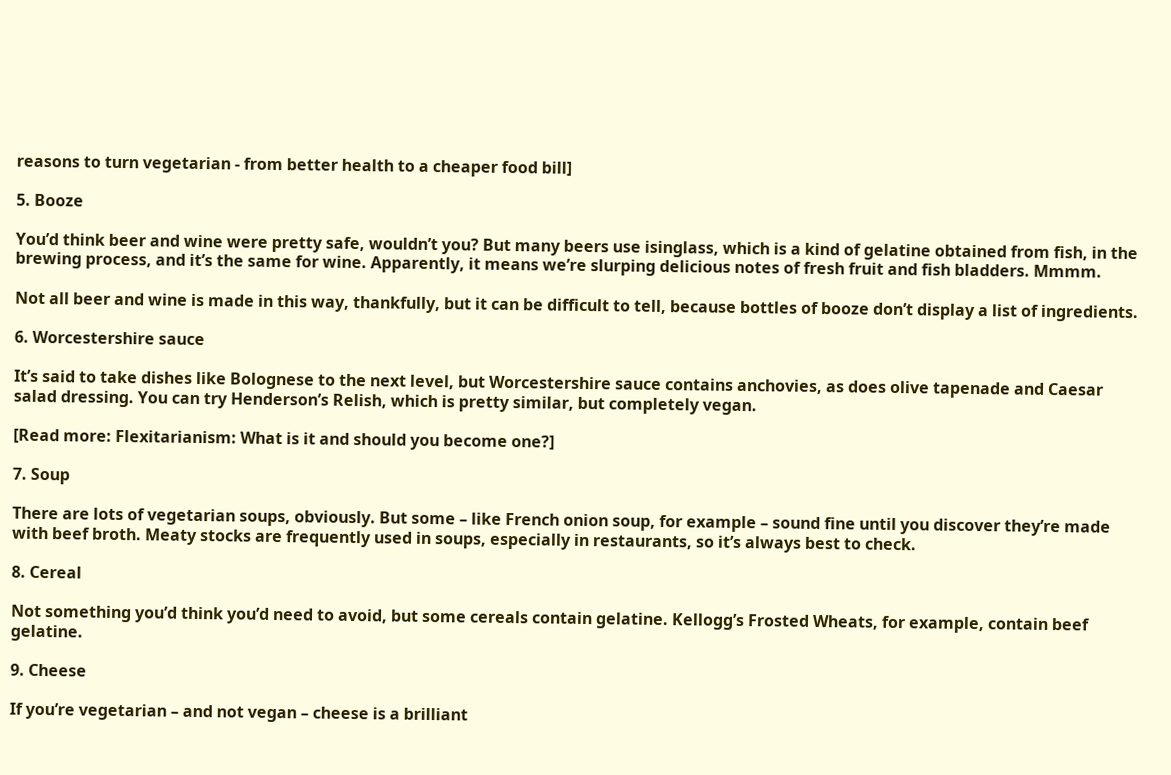reasons to turn vegetarian - from better health to a cheaper food bill]

5. Booze

You’d think beer and wine were pretty safe, wouldn’t you? But many beers use isinglass, which is a kind of gelatine obtained from fish, in the brewing process, and it’s the same for wine. Apparently, it means we’re slurping delicious notes of fresh fruit and fish bladders. Mmmm.

Not all beer and wine is made in this way, thankfully, but it can be difficult to tell, because bottles of booze don’t display a list of ingredients.

6. Worcestershire sauce

It’s said to take dishes like Bolognese to the next level, but Worcestershire sauce contains anchovies, as does olive tapenade and Caesar salad dressing. You can try Henderson’s Relish, which is pretty similar, but completely vegan.

[Read more: Flexitarianism: What is it and should you become one?]

7. Soup

There are lots of vegetarian soups, obviously. But some – like French onion soup, for example – sound fine until you discover they’re made with beef broth. Meaty stocks are frequently used in soups, especially in restaurants, so it’s always best to check.

8. Cereal

Not something you’d think you’d need to avoid, but some cereals contain gelatine. Kellogg’s Frosted Wheats, for example, contain beef gelatine.

9. Cheese

If you’re vegetarian – and not vegan – cheese is a brilliant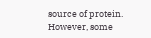source of protein. However, some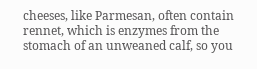cheeses, like Parmesan, often contain rennet, which is enzymes from the stomach of an unweaned calf, so you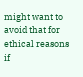might want to avoid that for ethical reasons if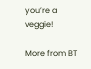you’re a veggie!

More from BT